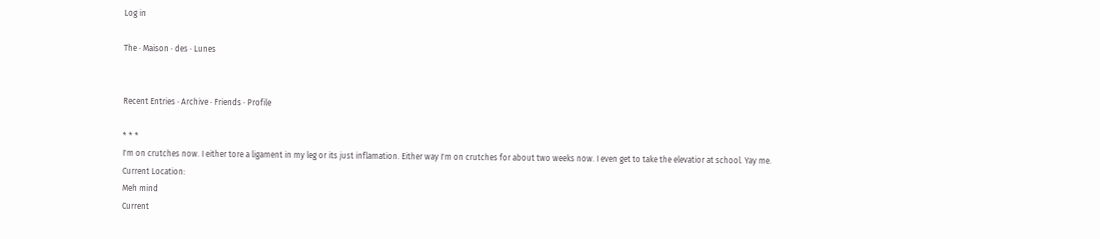Log in

The · Maison · des · Lunes


Recent Entries · Archive · Friends · Profile

* * *
I'm on crutches now. I either tore a ligament in my leg or its just inflamation. Either way I'm on crutches for about two weeks now. I even get to take the elevatior at school. Yay me.
Current Location:
Meh mind
Current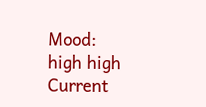Mood:
high high
Current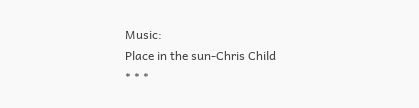Music:
Place in the sun-Chris Child
* * *